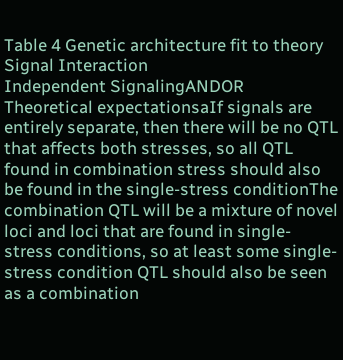Table 4 Genetic architecture fit to theory
Signal Interaction
Independent SignalingANDOR
Theoretical expectationsaIf signals are entirely separate, then there will be no QTL that affects both stresses, so all QTL found in combination stress should also be found in the single-stress conditionThe combination QTL will be a mixture of novel loci and loci that are found in single-stress conditions, so at least some single-stress condition QTL should also be seen as a combination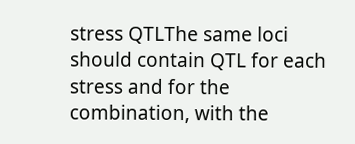stress QTLThe same loci should contain QTL for each stress and for the combination, with the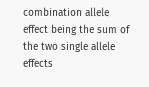combination allele effect being the sum of the two single allele effects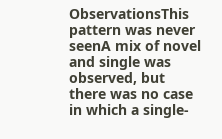ObservationsThis pattern was never seenA mix of novel and single was observed, but there was no case in which a single-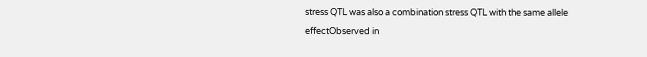stress QTL was also a combination stress QTL with the same allele effectObserved in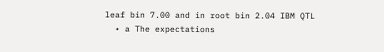leaf bin 7.00 and in root bin 2.04 IBM QTL
  • a The expectations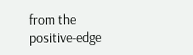from the positive-edge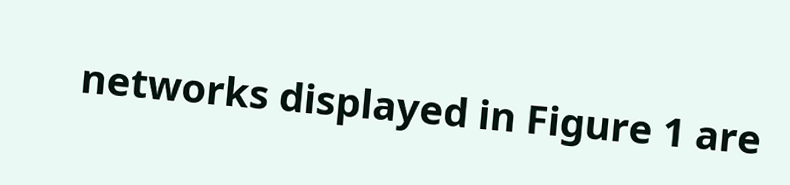networks displayed in Figure 1 are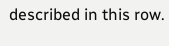described in this row.